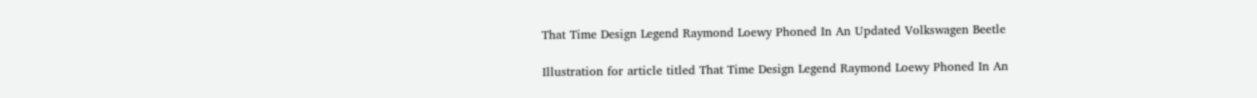That Time Design Legend Raymond Loewy Phoned In An Updated Volkswagen Beetle

Illustration for article titled That Time Design Legend Raymond Loewy Phoned In An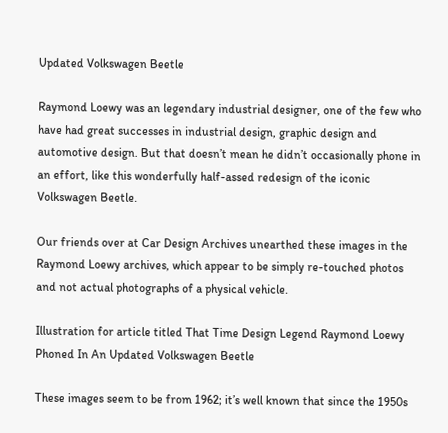Updated Volkswagen Beetle

Raymond Loewy was an legendary industrial designer, one of the few who have had great successes in industrial design, graphic design and automotive design. But that doesn’t mean he didn’t occasionally phone in an effort, like this wonderfully half-assed redesign of the iconic Volkswagen Beetle.

Our friends over at Car Design Archives unearthed these images in the Raymond Loewy archives, which appear to be simply re-touched photos and not actual photographs of a physical vehicle.

Illustration for article titled That Time Design Legend Raymond Loewy Phoned In An Updated Volkswagen Beetle

These images seem to be from 1962; it’s well known that since the 1950s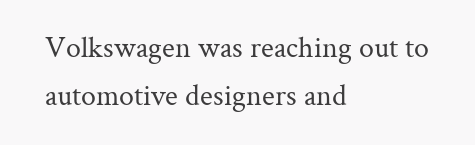Volkswagen was reaching out to automotive designers and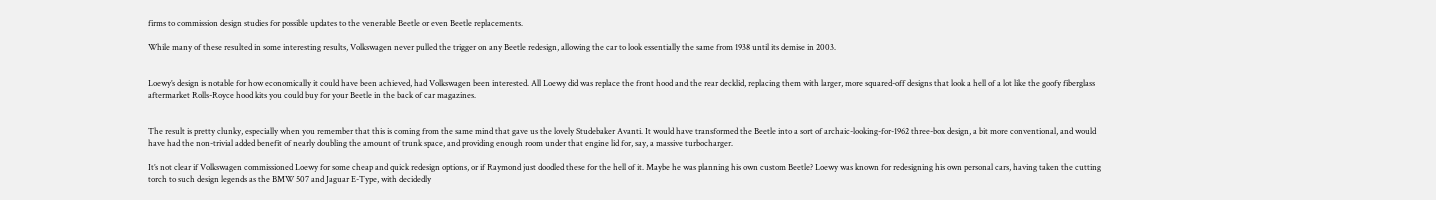firms to commission design studies for possible updates to the venerable Beetle or even Beetle replacements.

While many of these resulted in some interesting results, Volkswagen never pulled the trigger on any Beetle redesign, allowing the car to look essentially the same from 1938 until its demise in 2003.


Loewy’s design is notable for how economically it could have been achieved, had Volkswagen been interested. All Loewy did was replace the front hood and the rear decklid, replacing them with larger, more squared-off designs that look a hell of a lot like the goofy fiberglass aftermarket Rolls-Royce hood kits you could buy for your Beetle in the back of car magazines.


The result is pretty clunky, especially when you remember that this is coming from the same mind that gave us the lovely Studebaker Avanti. It would have transformed the Beetle into a sort of archaic-looking-for-1962 three-box design, a bit more conventional, and would have had the non-trivial added benefit of nearly doubling the amount of trunk space, and providing enough room under that engine lid for, say, a massive turbocharger.

It’s not clear if Volkswagen commissioned Loewy for some cheap and quick redesign options, or if Raymond just doodled these for the hell of it. Maybe he was planning his own custom Beetle? Loewy was known for redesigning his own personal cars, having taken the cutting torch to such design legends as the BMW 507 and Jaguar E-Type, with decidedly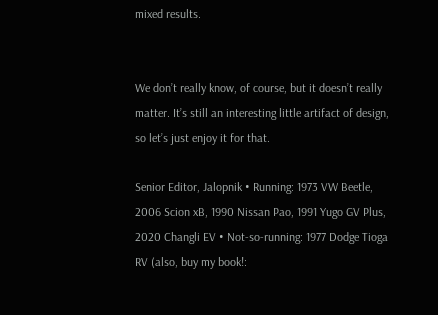mixed results.


We don’t really know, of course, but it doesn’t really matter. It’s still an interesting little artifact of design, so let’s just enjoy it for that.

Senior Editor, Jalopnik • Running: 1973 VW Beetle, 2006 Scion xB, 1990 Nissan Pao, 1991 Yugo GV Plus, 2020 Changli EV • Not-so-running: 1977 Dodge Tioga RV (also, buy my book!: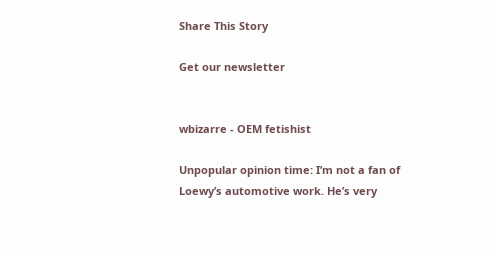Share This Story

Get our newsletter


wbizarre - OEM fetishist

Unpopular opinion time: I’m not a fan of Loewy’s automotive work. He’s very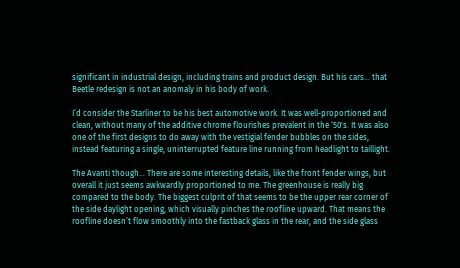significant in industrial design, including trains and product design. But his cars... that Beetle redesign is not an anomaly in his body of work.

I’d consider the Starliner to be his best automotive work. It was well-proportioned and clean, without many of the additive chrome flourishes prevalent in the ‘50's. It was also one of the first designs to do away with the vestigial fender bubbles on the sides, instead featuring a single, uninterrupted feature line running from headlight to taillight.

The Avanti though... There are some interesting details, like the front fender wings, but overall it just seems awkwardly proportioned to me. The greenhouse is really big compared to the body. The biggest culprit of that seems to be the upper rear corner of the side daylight opening, which visually pinches the roofline upward. That means the roofline doesn’t flow smoothly into the fastback glass in the rear, and the side glass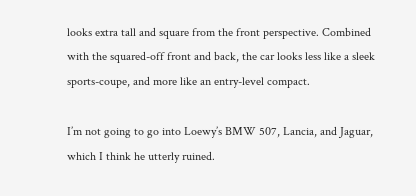looks extra tall and square from the front perspective. Combined with the squared-off front and back, the car looks less like a sleek sports-coupe, and more like an entry-level compact.

I’m not going to go into Loewy’s BMW 507, Lancia, and Jaguar, which I think he utterly ruined.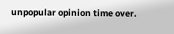unpopular opinion time over.